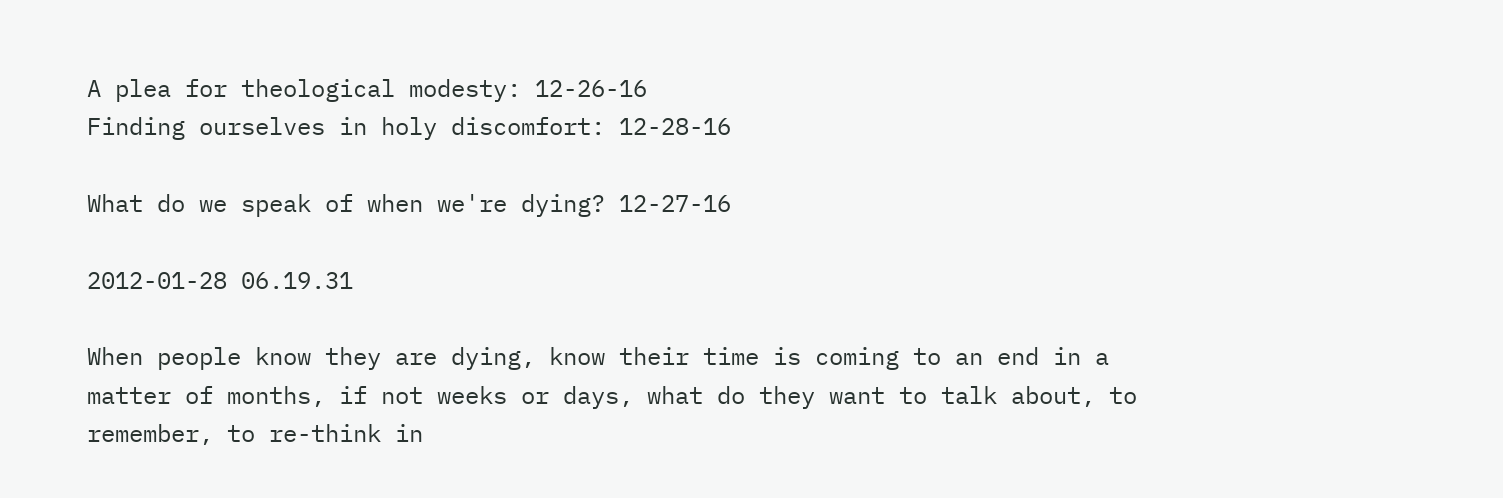A plea for theological modesty: 12-26-16
Finding ourselves in holy discomfort: 12-28-16

What do we speak of when we're dying? 12-27-16

2012-01-28 06.19.31

When people know they are dying, know their time is coming to an end in a matter of months, if not weeks or days, what do they want to talk about, to remember, to re-think in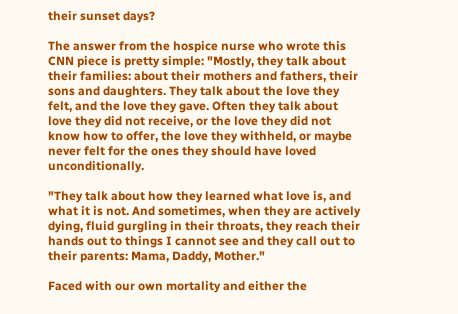their sunset days?

The answer from the hospice nurse who wrote this CNN piece is pretty simple: "Mostly, they talk about their families: about their mothers and fathers, their sons and daughters. They talk about the love they felt, and the love they gave. Often they talk about love they did not receive, or the love they did not know how to offer, the love they withheld, or maybe never felt for the ones they should have loved unconditionally.

"They talk about how they learned what love is, and what it is not. And sometimes, when they are actively dying, fluid gurgling in their throats, they reach their hands out to things I cannot see and they call out to their parents: Mama, Daddy, Mother."

Faced with our own mortality and either the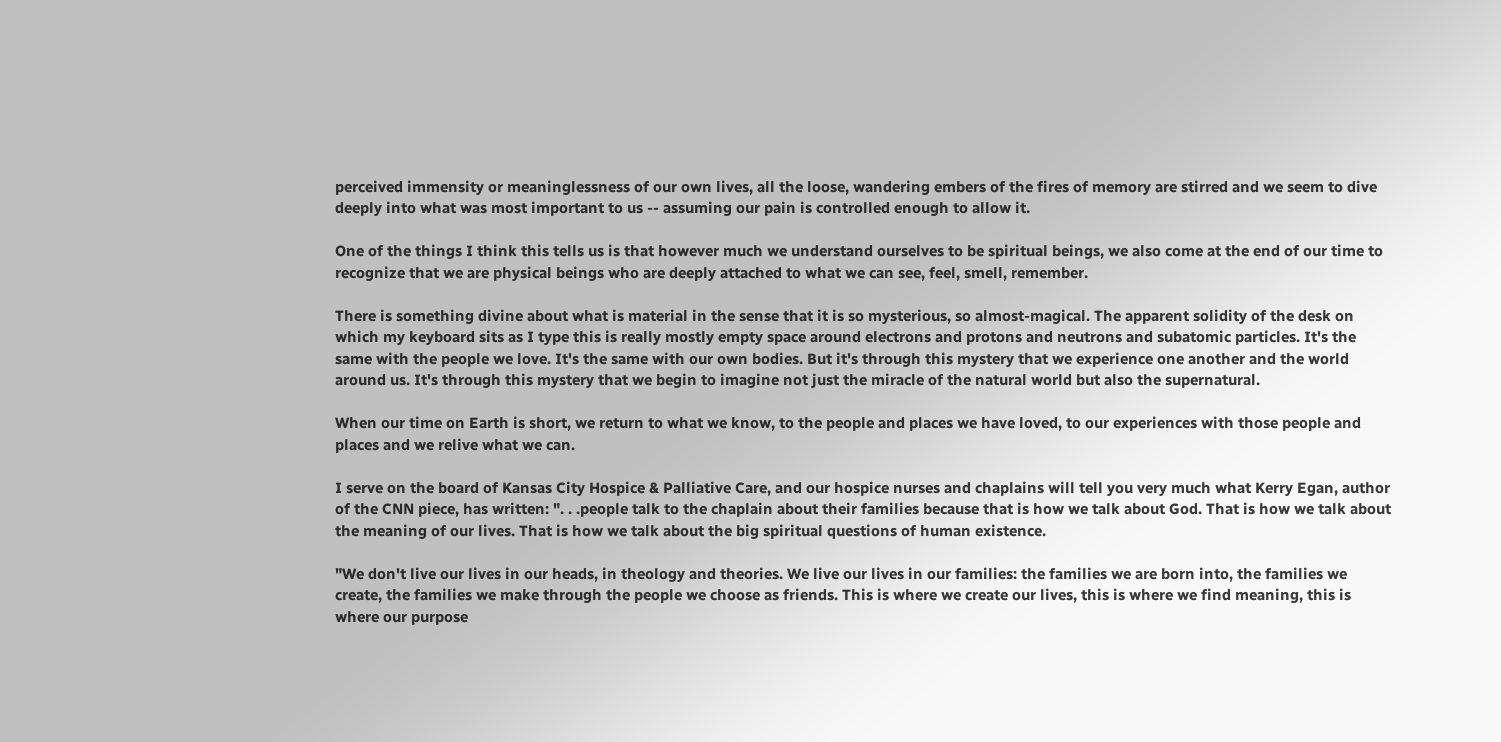perceived immensity or meaninglessness of our own lives, all the loose, wandering embers of the fires of memory are stirred and we seem to dive deeply into what was most important to us -- assuming our pain is controlled enough to allow it.

One of the things I think this tells us is that however much we understand ourselves to be spiritual beings, we also come at the end of our time to recognize that we are physical beings who are deeply attached to what we can see, feel, smell, remember.

There is something divine about what is material in the sense that it is so mysterious, so almost-magical. The apparent solidity of the desk on which my keyboard sits as I type this is really mostly empty space around electrons and protons and neutrons and subatomic particles. It's the same with the people we love. It's the same with our own bodies. But it's through this mystery that we experience one another and the world around us. It's through this mystery that we begin to imagine not just the miracle of the natural world but also the supernatural.

When our time on Earth is short, we return to what we know, to the people and places we have loved, to our experiences with those people and places and we relive what we can.

I serve on the board of Kansas City Hospice & Palliative Care, and our hospice nurses and chaplains will tell you very much what Kerry Egan, author of the CNN piece, has written: ". . .people talk to the chaplain about their families because that is how we talk about God. That is how we talk about the meaning of our lives. That is how we talk about the big spiritual questions of human existence.

"We don't live our lives in our heads, in theology and theories. We live our lives in our families: the families we are born into, the families we create, the families we make through the people we choose as friends. This is where we create our lives, this is where we find meaning, this is where our purpose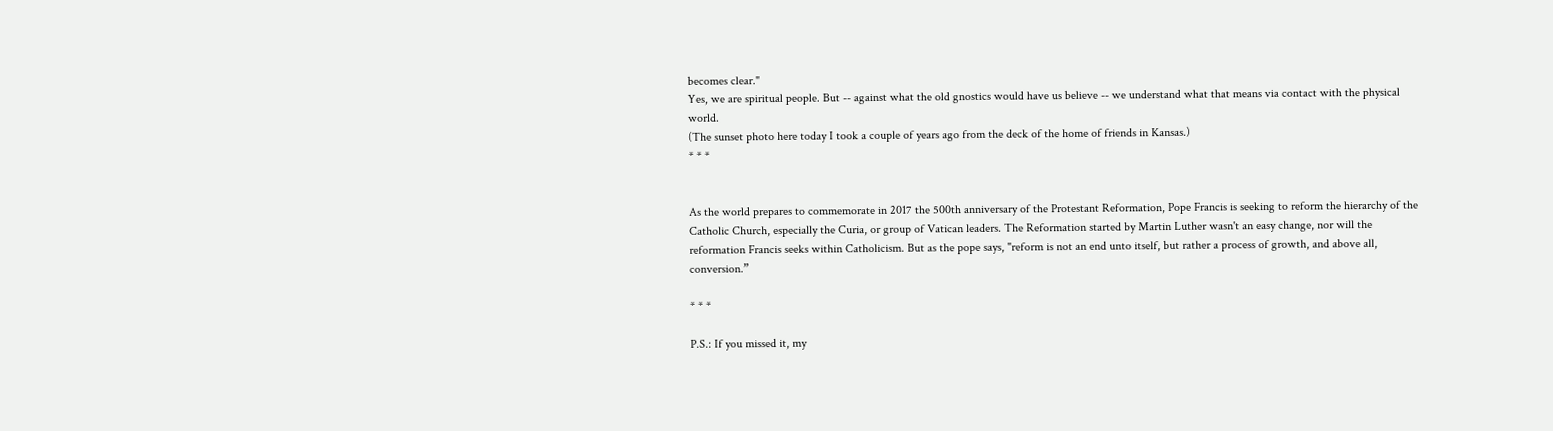becomes clear."
Yes, we are spiritual people. But -- against what the old gnostics would have us believe -- we understand what that means via contact with the physical world.
(The sunset photo here today I took a couple of years ago from the deck of the home of friends in Kansas.)
* * *


As the world prepares to commemorate in 2017 the 500th anniversary of the Protestant Reformation, Pope Francis is seeking to reform the hierarchy of the Catholic Church, especially the Curia, or group of Vatican leaders. The Reformation started by Martin Luther wasn't an easy change, nor will the reformation Francis seeks within Catholicism. But as the pope says, "reform is not an end unto itself, but rather a process of growth, and above all, conversion.”

* * *

P.S.: If you missed it, my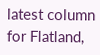latest column for Flatland,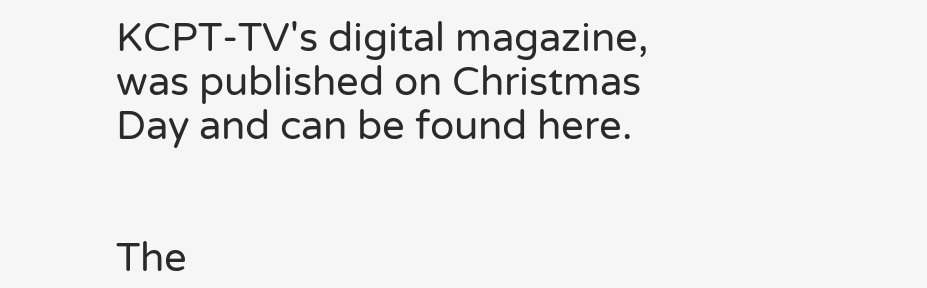KCPT-TV's digital magazine, was published on Christmas Day and can be found here.


The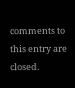comments to this entry are closed.